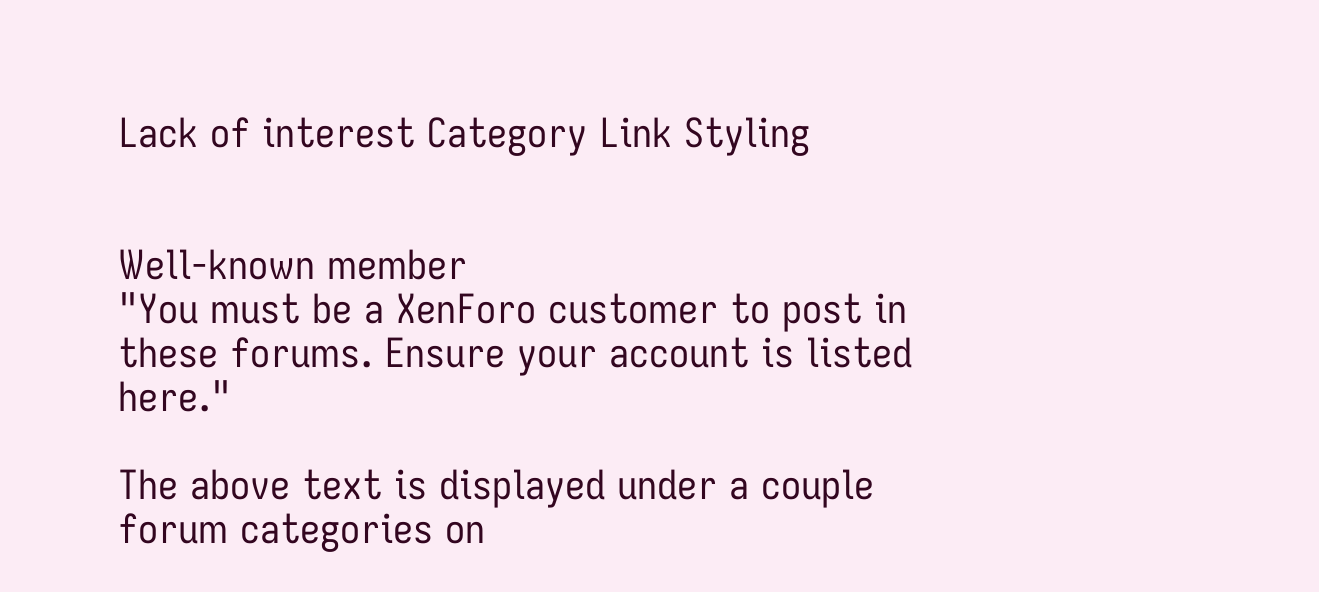Lack of interest Category Link Styling


Well-known member
"You must be a XenForo customer to post in these forums. Ensure your account is listed here."

The above text is displayed under a couple forum categories on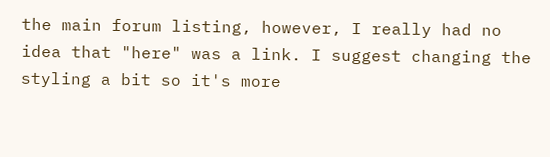the main forum listing, however, I really had no idea that "here" was a link. I suggest changing the styling a bit so it's more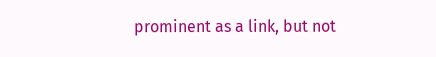prominent as a link, but not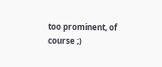too prominent, of course ;)